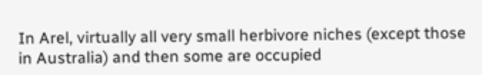In Arel, virtually all very small herbivore niches (except those in Australia) and then some are occupied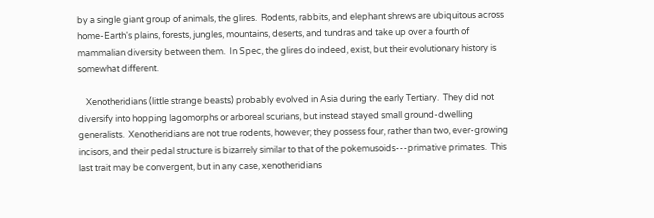by a single giant group of animals, the glires.  Rodents, rabbits, and elephant shrews are ubiquitous across home-Earth's plains, forests, jungles, mountains, deserts, and tundras and take up over a fourth of mammalian diversity between them.  In Spec, the glires do indeed, exist, but their evolutionary history is somewhat different.

    Xenotheridians (little strange beasts) probably evolved in Asia during the early Tertiary.  They did not diversify into hopping lagomorphs or arboreal scurians, but instead stayed small ground-dwelling generalists.  Xenotheridians are not true rodents, however; they possess four, rather than two, ever-growing incisors, and their pedal structure is bizarrely similar to that of the pokemusoids---primative primates.  This last trait may be convergent, but in any case, xenotheridians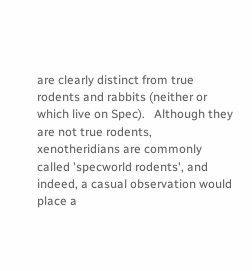are clearly distinct from true rodents and rabbits (neither or which live on Spec).   Although they are not true rodents, xenotheridians are commonly called 'specworld rodents', and indeed, a casual observation would place a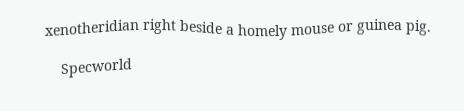xenotheridian right beside a homely mouse or guinea pig.

    Specworld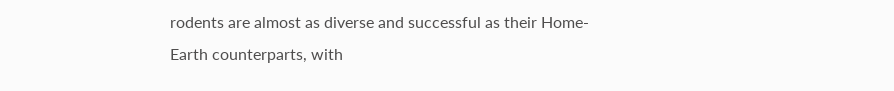rodents are almost as diverse and successful as their Home-Earth counterparts, with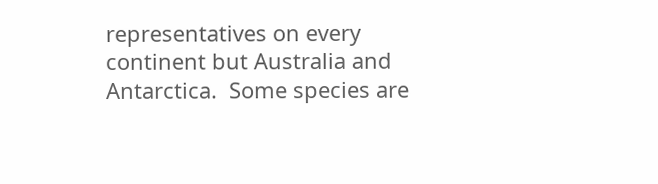representatives on every continent but Australia and Antarctica.  Some species are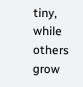tiny, while others grow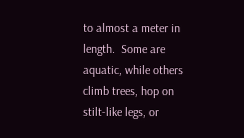to almost a meter in length.  Some are aquatic, while others climb trees, hop on stilt-like legs, or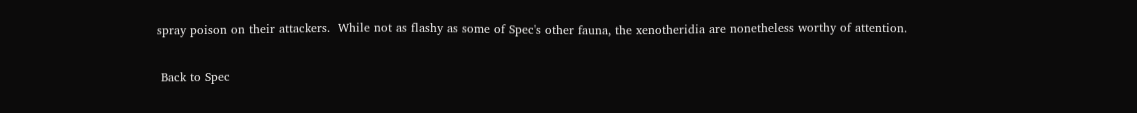spray poison on their attackers.  While not as flashy as some of Spec's other fauna, the xenotheridia are nonetheless worthy of attention.

 Back to Spec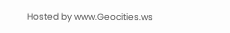Hosted by www.Geocities.ws